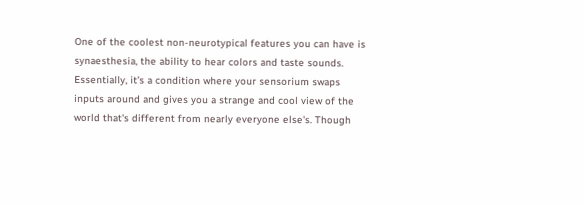One of the coolest non-neurotypical features you can have is synaesthesia, the ability to hear colors and taste sounds. Essentially, it's a condition where your sensorium swaps inputs around and gives you a strange and cool view of the world that's different from nearly everyone else's. Though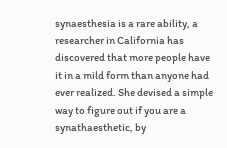synaesthesia is a rare ability, a researcher in California has discovered that more people have it in a mild form than anyone had ever realized. She devised a simple way to figure out if you are a synathaesthetic, by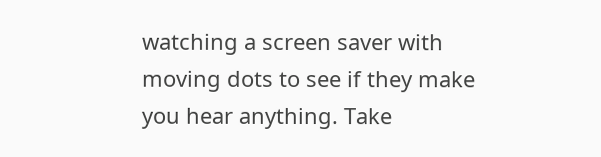watching a screen saver with moving dots to see if they make you hear anything. Take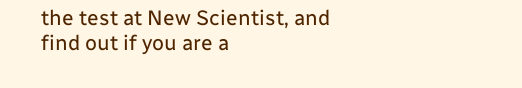the test at New Scientist, and find out if you are a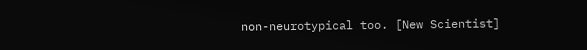non-neurotypical too. [New Scientist]